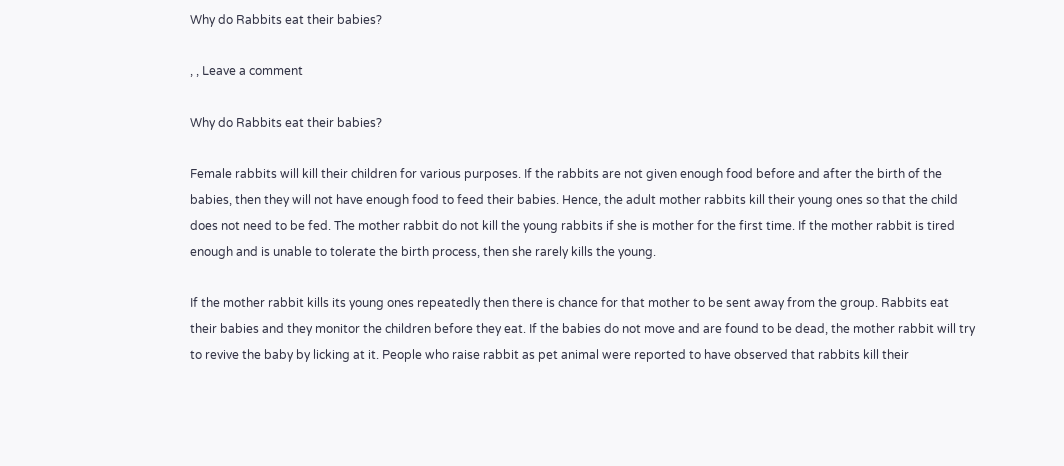Why do Rabbits eat their babies?

, , Leave a comment

Why do Rabbits eat their babies?

Female rabbits will kill their children for various purposes. If the rabbits are not given enough food before and after the birth of the babies, then they will not have enough food to feed their babies. Hence, the adult mother rabbits kill their young ones so that the child does not need to be fed. The mother rabbit do not kill the young rabbits if she is mother for the first time. If the mother rabbit is tired enough and is unable to tolerate the birth process, then she rarely kills the young.

If the mother rabbit kills its young ones repeatedly then there is chance for that mother to be sent away from the group. Rabbits eat their babies and they monitor the children before they eat. If the babies do not move and are found to be dead, the mother rabbit will try to revive the baby by licking at it. People who raise rabbit as pet animal were reported to have observed that rabbits kill their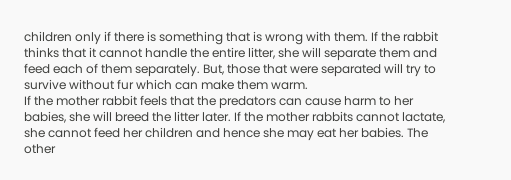children only if there is something that is wrong with them. If the rabbit thinks that it cannot handle the entire litter, she will separate them and feed each of them separately. But, those that were separated will try to survive without fur which can make them warm.
If the mother rabbit feels that the predators can cause harm to her babies, she will breed the litter later. If the mother rabbits cannot lactate, she cannot feed her children and hence she may eat her babies. The other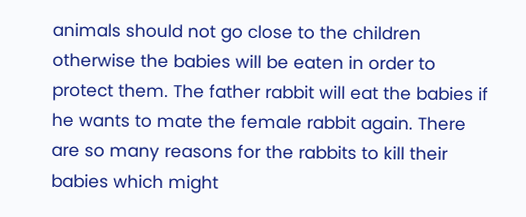animals should not go close to the children otherwise the babies will be eaten in order to protect them. The father rabbit will eat the babies if he wants to mate the female rabbit again. There are so many reasons for the rabbits to kill their babies which might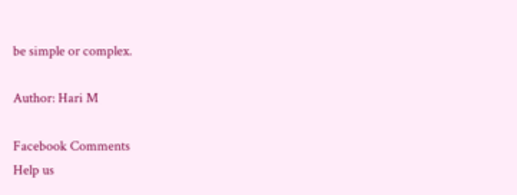be simple or complex.

Author: Hari M

Facebook Comments
Help us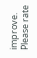improve. Please rate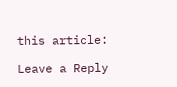this article:

Leave a Reply